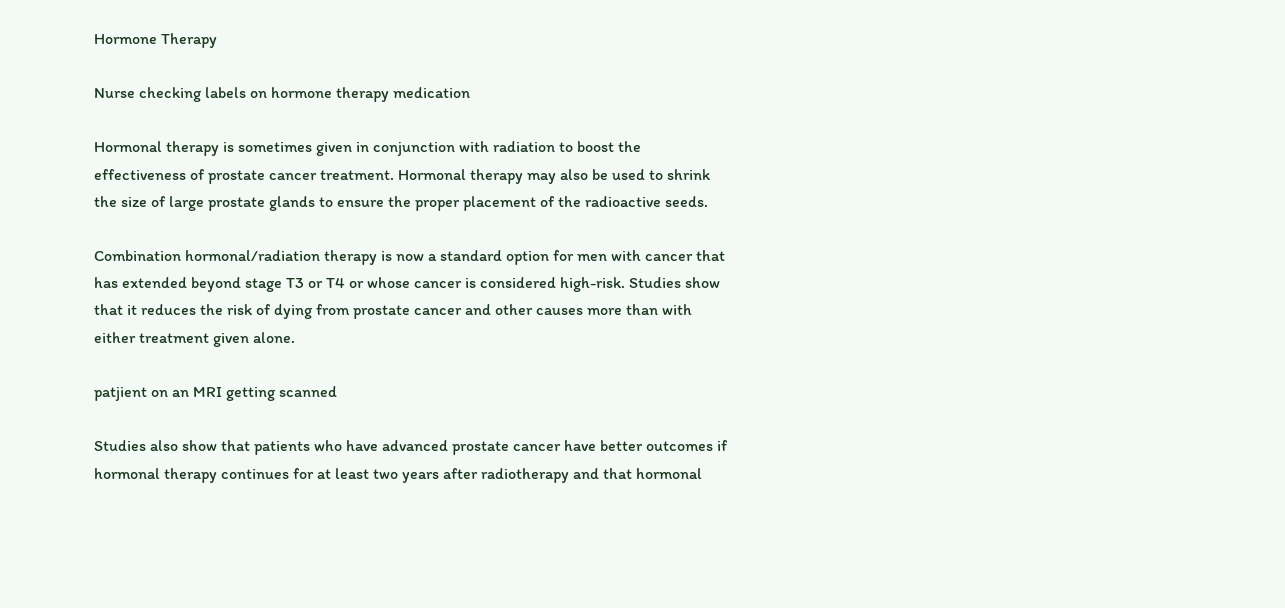Hormone Therapy

Nurse checking labels on hormone therapy medication

Hormonal therapy is sometimes given in conjunction with radiation to boost the effectiveness of prostate cancer treatment. Hormonal therapy may also be used to shrink the size of large prostate glands to ensure the proper placement of the radioactive seeds.

Combination hormonal/radiation therapy is now a standard option for men with cancer that has extended beyond stage T3 or T4 or whose cancer is considered high-risk. Studies show that it reduces the risk of dying from prostate cancer and other causes more than with either treatment given alone.

patjient on an MRI getting scanned

Studies also show that patients who have advanced prostate cancer have better outcomes if hormonal therapy continues for at least two years after radiotherapy and that hormonal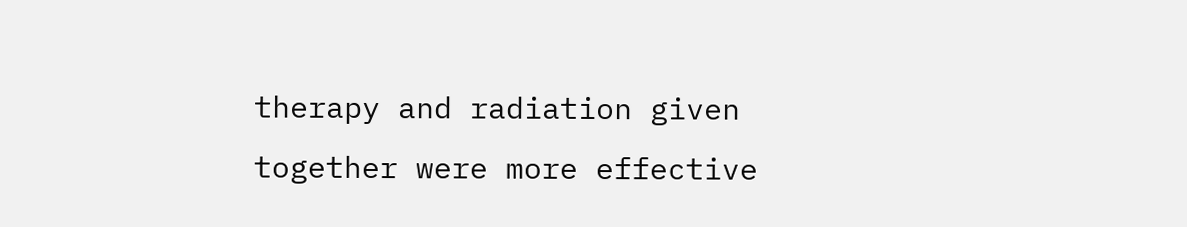therapy and radiation given together were more effective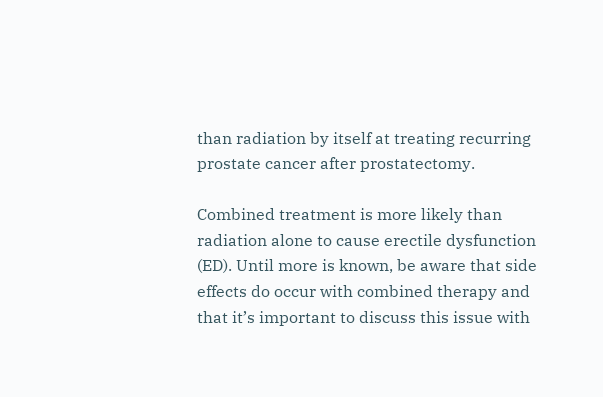than radiation by itself at treating recurring prostate cancer after prostatectomy.

Combined treatment is more likely than radiation alone to cause erectile dysfunction (ED). Until more is known, be aware that side effects do occur with combined therapy and that it’s important to discuss this issue with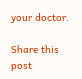your doctor.

Share this post